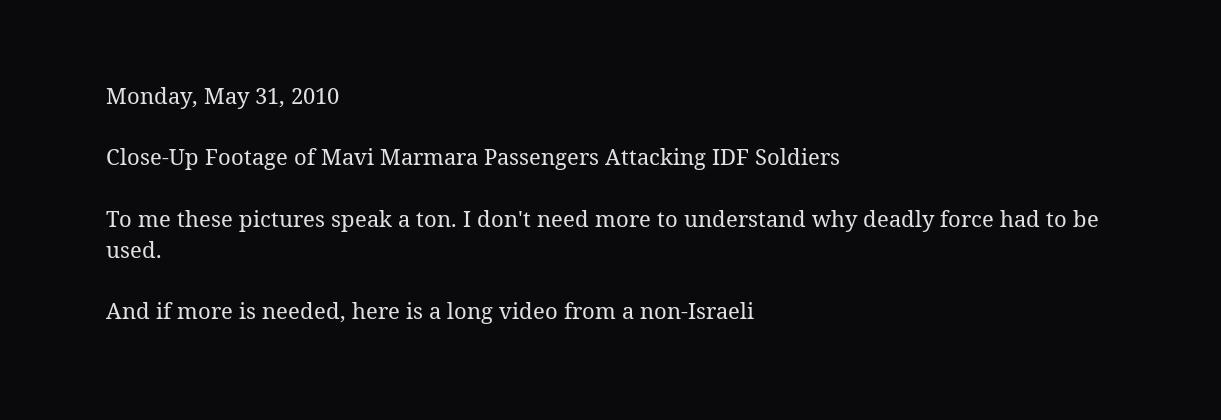Monday, May 31, 2010

Close-Up Footage of Mavi Marmara Passengers Attacking IDF Soldiers

To me these pictures speak a ton. I don't need more to understand why deadly force had to be used.

And if more is needed, here is a long video from a non-Israeli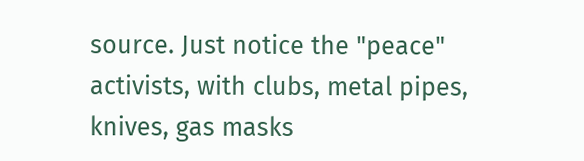source. Just notice the "peace" activists, with clubs, metal pipes, knives, gas masks